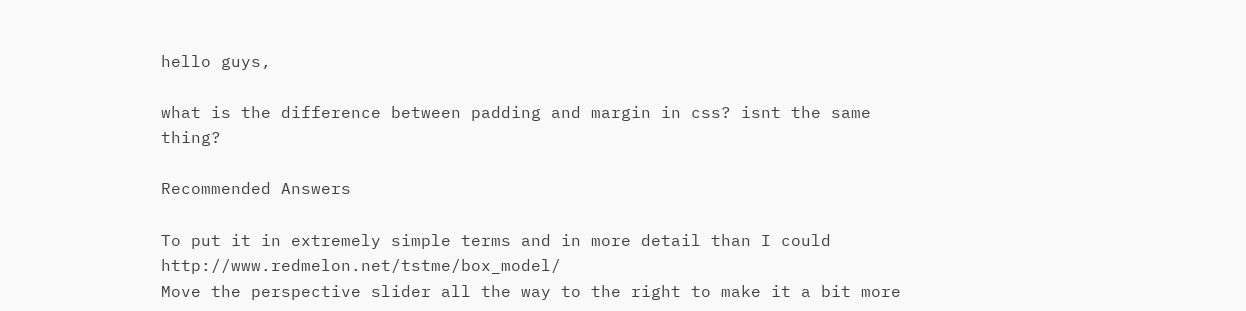hello guys,

what is the difference between padding and margin in css? isnt the same thing?

Recommended Answers

To put it in extremely simple terms and in more detail than I could http://www.redmelon.net/tstme/box_model/
Move the perspective slider all the way to the right to make it a bit more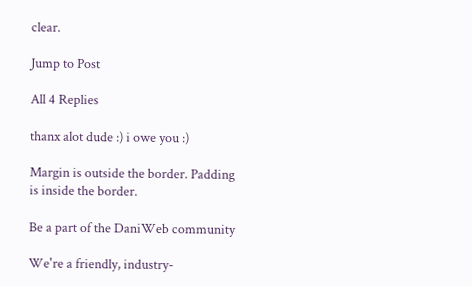clear.

Jump to Post

All 4 Replies

thanx alot dude :) i owe you :)

Margin is outside the border. Padding is inside the border.

Be a part of the DaniWeb community

We're a friendly, industry-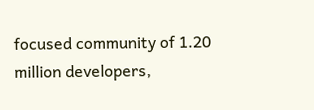focused community of 1.20 million developers,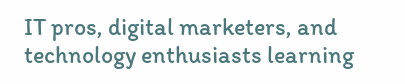IT pros, digital marketers, and technology enthusiasts learning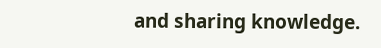and sharing knowledge.